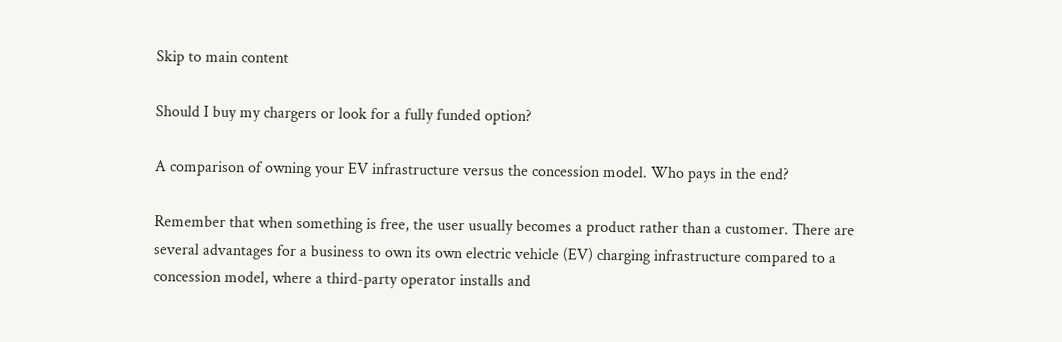Skip to main content

Should I buy my chargers or look for a fully funded option?

A comparison of owning your EV infrastructure versus the concession model. Who pays in the end?

Remember that when something is free, the user usually becomes a product rather than a customer. There are several advantages for a business to own its own electric vehicle (EV) charging infrastructure compared to a concession model, where a third-party operator installs and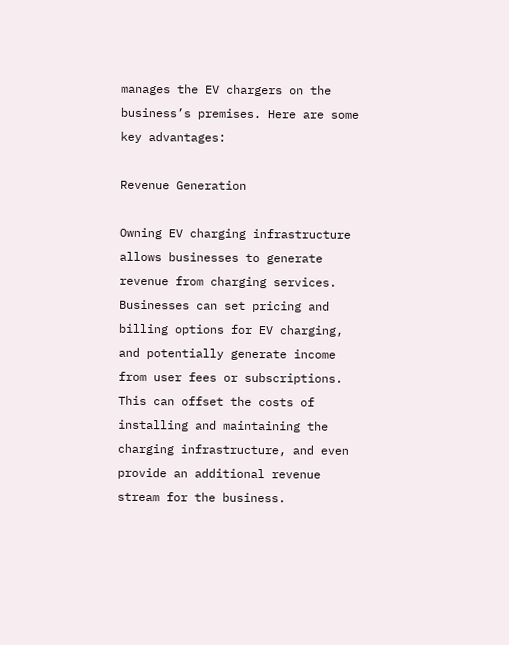manages the EV chargers on the business’s premises. Here are some key advantages:

Revenue Generation

Owning EV charging infrastructure allows businesses to generate revenue from charging services. Businesses can set pricing and billing options for EV charging, and potentially generate income from user fees or subscriptions. This can offset the costs of installing and maintaining the charging infrastructure, and even provide an additional revenue stream for the business.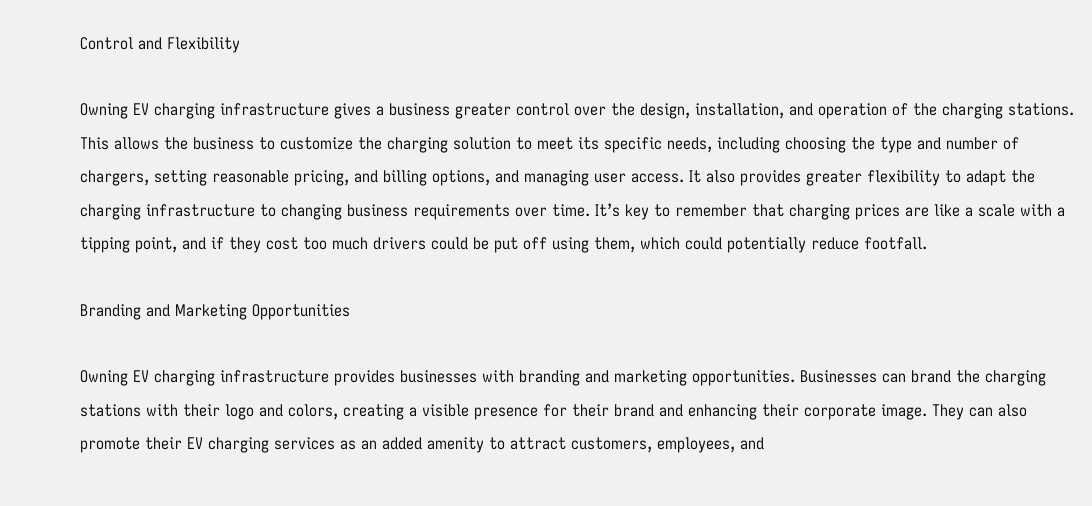Control and Flexibility

Owning EV charging infrastructure gives a business greater control over the design, installation, and operation of the charging stations. This allows the business to customize the charging solution to meet its specific needs, including choosing the type and number of chargers, setting reasonable pricing, and billing options, and managing user access. It also provides greater flexibility to adapt the charging infrastructure to changing business requirements over time. It’s key to remember that charging prices are like a scale with a tipping point, and if they cost too much drivers could be put off using them, which could potentially reduce footfall.

Branding and Marketing Opportunities

Owning EV charging infrastructure provides businesses with branding and marketing opportunities. Businesses can brand the charging stations with their logo and colors, creating a visible presence for their brand and enhancing their corporate image. They can also promote their EV charging services as an added amenity to attract customers, employees, and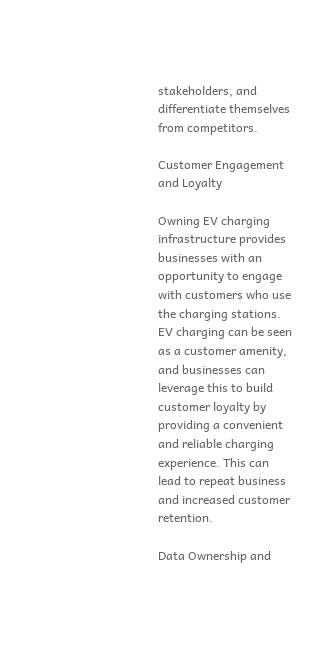stakeholders, and differentiate themselves from competitors.

Customer Engagement and Loyalty

Owning EV charging infrastructure provides businesses with an opportunity to engage with customers who use the charging stations. EV charging can be seen as a customer amenity, and businesses can leverage this to build customer loyalty by providing a convenient and reliable charging experience. This can lead to repeat business and increased customer retention.

Data Ownership and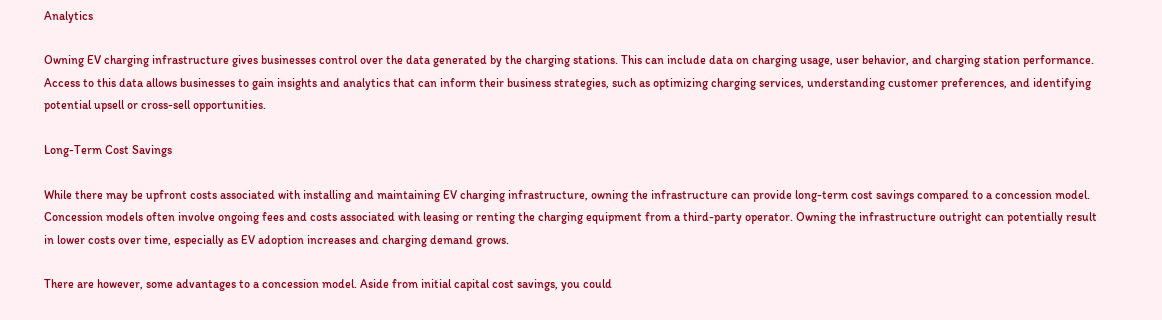Analytics

Owning EV charging infrastructure gives businesses control over the data generated by the charging stations. This can include data on charging usage, user behavior, and charging station performance. Access to this data allows businesses to gain insights and analytics that can inform their business strategies, such as optimizing charging services, understanding customer preferences, and identifying potential upsell or cross-sell opportunities.

Long-Term Cost Savings

While there may be upfront costs associated with installing and maintaining EV charging infrastructure, owning the infrastructure can provide long-term cost savings compared to a concession model. Concession models often involve ongoing fees and costs associated with leasing or renting the charging equipment from a third-party operator. Owning the infrastructure outright can potentially result in lower costs over time, especially as EV adoption increases and charging demand grows.

There are however, some advantages to a concession model. Aside from initial capital cost savings, you could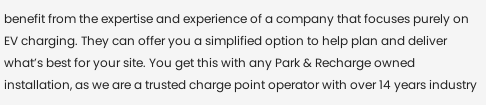benefit from the expertise and experience of a company that focuses purely on EV charging. They can offer you a simplified option to help plan and deliver what’s best for your site. You get this with any Park & Recharge owned installation, as we are a trusted charge point operator with over 14 years industry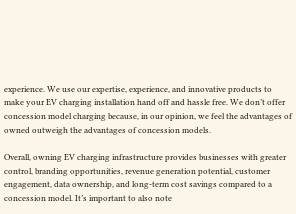experience. We use our expertise, experience, and innovative products to make your EV charging installation hand off and hassle free. We don’t offer concession model charging because, in our opinion, we feel the advantages of owned outweigh the advantages of concession models.

Overall, owning EV charging infrastructure provides businesses with greater control, branding opportunities, revenue generation potential, customer engagement, data ownership, and long-term cost savings compared to a concession model. It’s important to also note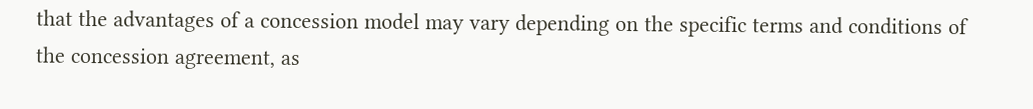that the advantages of a concession model may vary depending on the specific terms and conditions of the concession agreement, as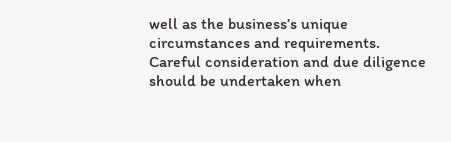well as the business’s unique circumstances and requirements. Careful consideration and due diligence should be undertaken when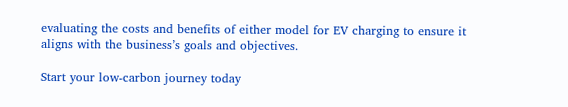evaluating the costs and benefits of either model for EV charging to ensure it aligns with the business’s goals and objectives.

Start your low-carbon journey today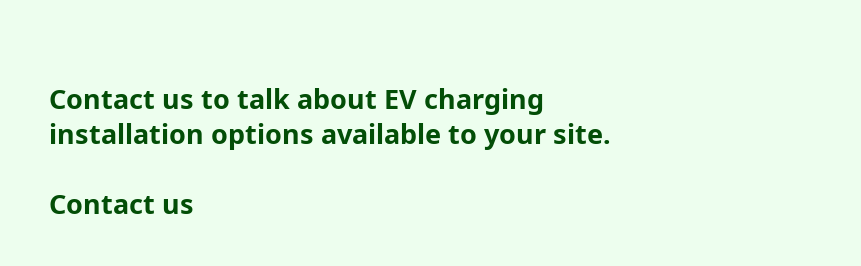Contact us to talk about EV charging installation options available to your site.

Contact us